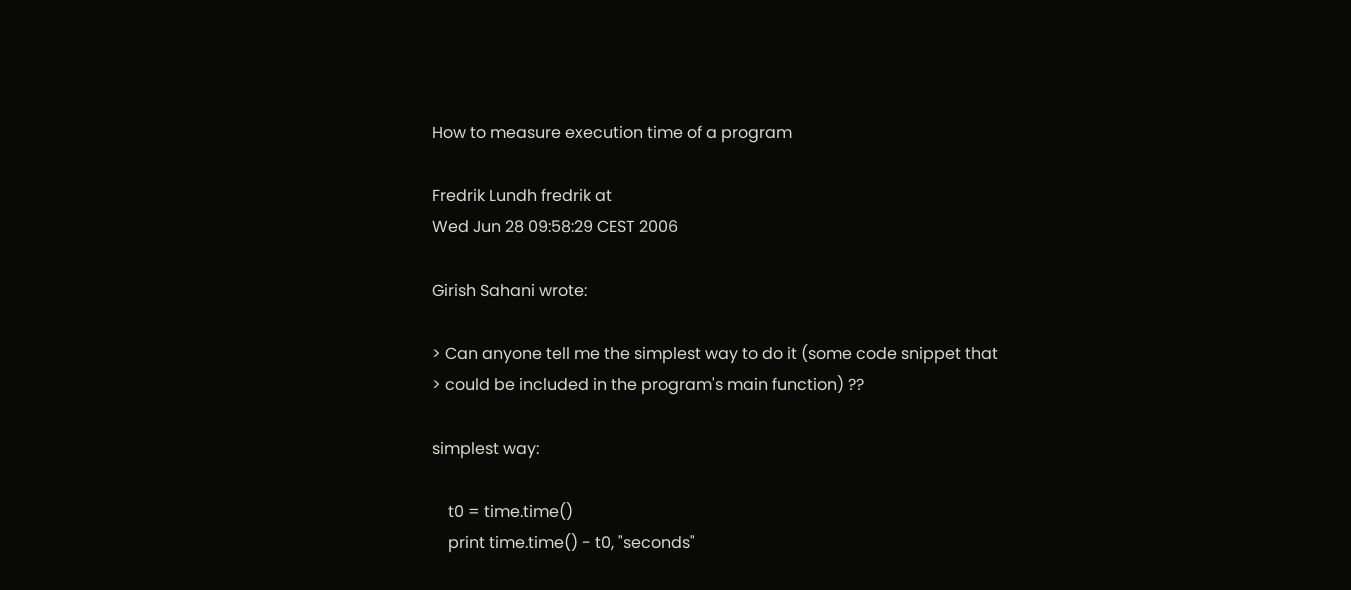How to measure execution time of a program

Fredrik Lundh fredrik at
Wed Jun 28 09:58:29 CEST 2006

Girish Sahani wrote:

> Can anyone tell me the simplest way to do it (some code snippet that
> could be included in the program's main function) ??

simplest way:

    t0 = time.time()
    print time.time() - t0, "seconds"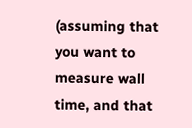(assuming that you want to measure wall time, and that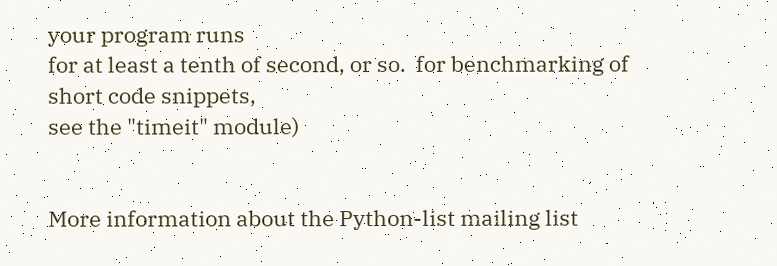your program runs
for at least a tenth of second, or so.  for benchmarking of short code snippets,
see the "timeit" module)


More information about the Python-list mailing list